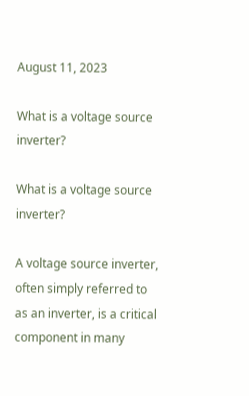August 11, 2023

What is a voltage source inverter?

What is a voltage source inverter?

A voltage source inverter, often simply referred to as an inverter, is a critical component in many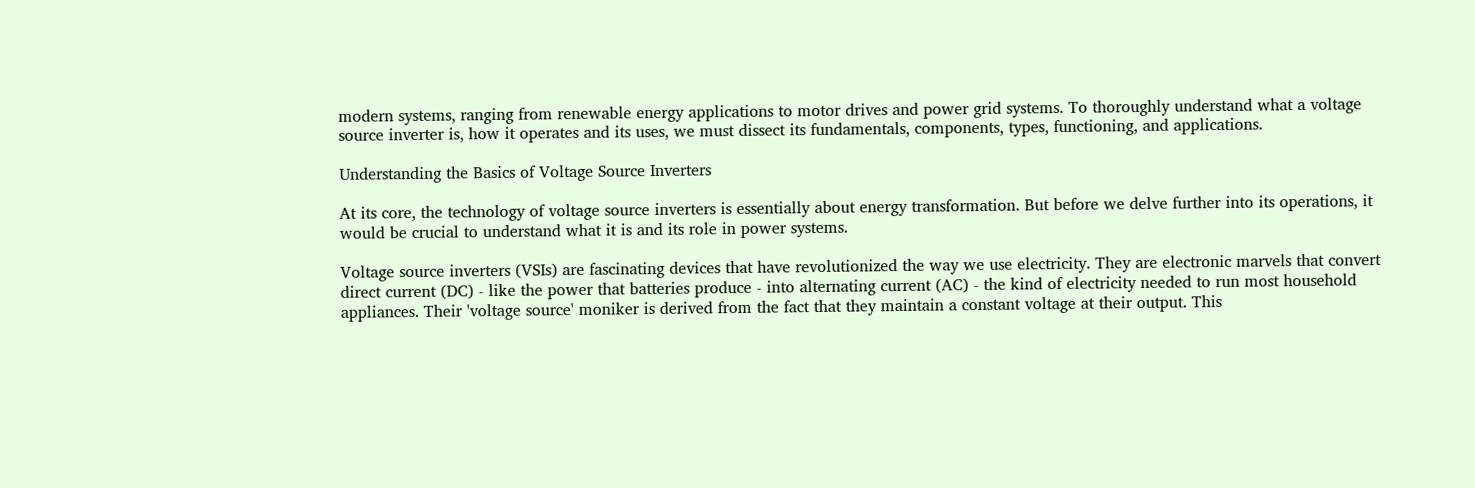modern systems, ranging from renewable energy applications to motor drives and power grid systems. To thoroughly understand what a voltage source inverter is, how it operates and its uses, we must dissect its fundamentals, components, types, functioning, and applications.

Understanding the Basics of Voltage Source Inverters

At its core, the technology of voltage source inverters is essentially about energy transformation. But before we delve further into its operations, it would be crucial to understand what it is and its role in power systems.

Voltage source inverters (VSIs) are fascinating devices that have revolutionized the way we use electricity. They are electronic marvels that convert direct current (DC) - like the power that batteries produce - into alternating current (AC) - the kind of electricity needed to run most household appliances. Their 'voltage source' moniker is derived from the fact that they maintain a constant voltage at their output. This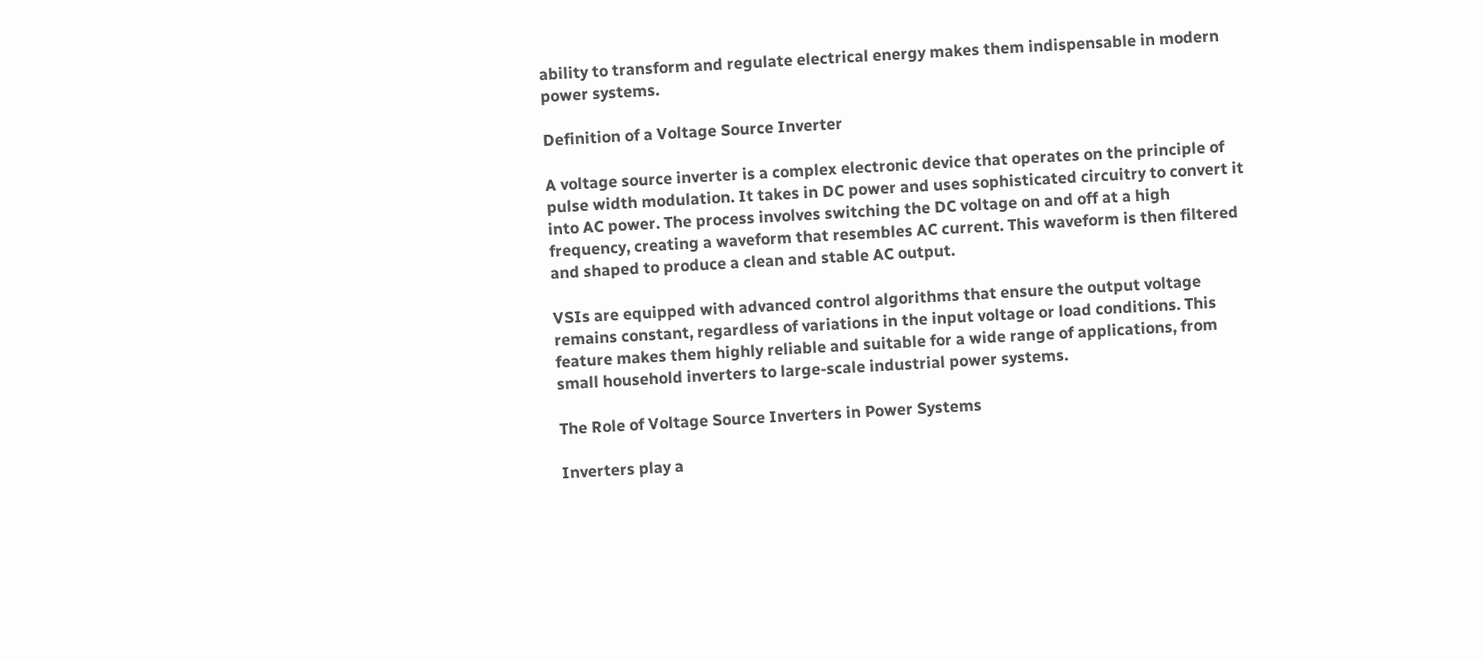ability to transform and regulate electrical energy makes them indispensable in modern power systems.

Definition of a Voltage Source Inverter

A voltage source inverter is a complex electronic device that operates on the principle of pulse width modulation. It takes in DC power and uses sophisticated circuitry to convert it into AC power. The process involves switching the DC voltage on and off at a high frequency, creating a waveform that resembles AC current. This waveform is then filtered and shaped to produce a clean and stable AC output.

VSIs are equipped with advanced control algorithms that ensure the output voltage remains constant, regardless of variations in the input voltage or load conditions. This feature makes them highly reliable and suitable for a wide range of applications, from small household inverters to large-scale industrial power systems.

The Role of Voltage Source Inverters in Power Systems

Inverters play a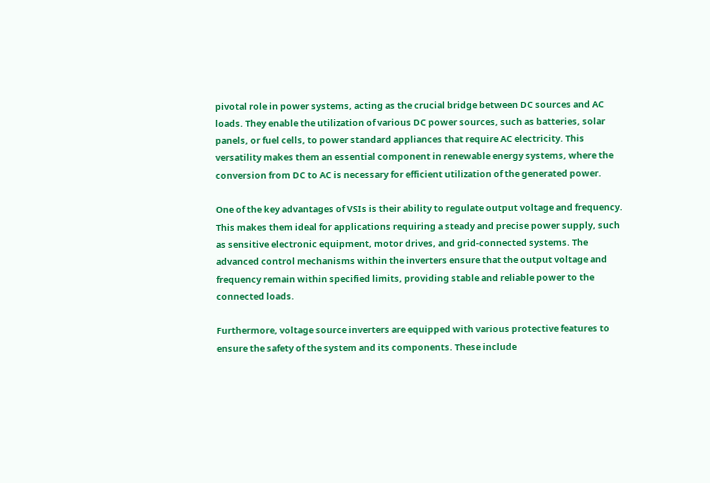pivotal role in power systems, acting as the crucial bridge between DC sources and AC loads. They enable the utilization of various DC power sources, such as batteries, solar panels, or fuel cells, to power standard appliances that require AC electricity. This versatility makes them an essential component in renewable energy systems, where the conversion from DC to AC is necessary for efficient utilization of the generated power.

One of the key advantages of VSIs is their ability to regulate output voltage and frequency. This makes them ideal for applications requiring a steady and precise power supply, such as sensitive electronic equipment, motor drives, and grid-connected systems. The advanced control mechanisms within the inverters ensure that the output voltage and frequency remain within specified limits, providing stable and reliable power to the connected loads.

Furthermore, voltage source inverters are equipped with various protective features to ensure the safety of the system and its components. These include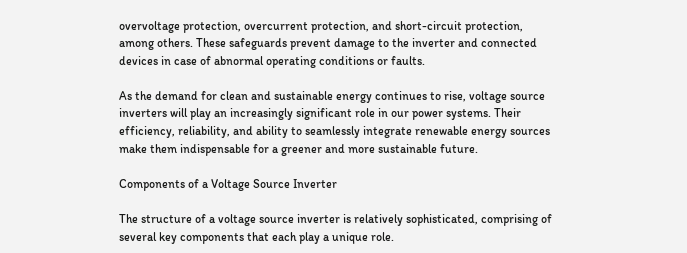overvoltage protection, overcurrent protection, and short-circuit protection, among others. These safeguards prevent damage to the inverter and connected devices in case of abnormal operating conditions or faults.

As the demand for clean and sustainable energy continues to rise, voltage source inverters will play an increasingly significant role in our power systems. Their efficiency, reliability, and ability to seamlessly integrate renewable energy sources make them indispensable for a greener and more sustainable future.

Components of a Voltage Source Inverter

The structure of a voltage source inverter is relatively sophisticated, comprising of several key components that each play a unique role.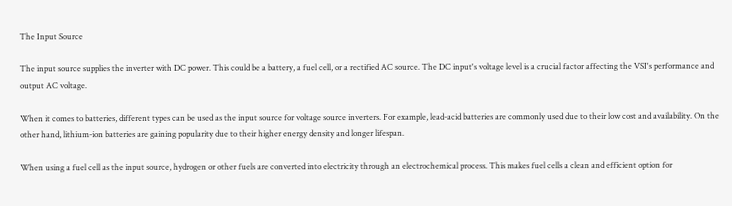The Input Source

The input source supplies the inverter with DC power. This could be a battery, a fuel cell, or a rectified AC source. The DC input's voltage level is a crucial factor affecting the VSI's performance and output AC voltage.

When it comes to batteries, different types can be used as the input source for voltage source inverters. For example, lead-acid batteries are commonly used due to their low cost and availability. On the other hand, lithium-ion batteries are gaining popularity due to their higher energy density and longer lifespan.

When using a fuel cell as the input source, hydrogen or other fuels are converted into electricity through an electrochemical process. This makes fuel cells a clean and efficient option for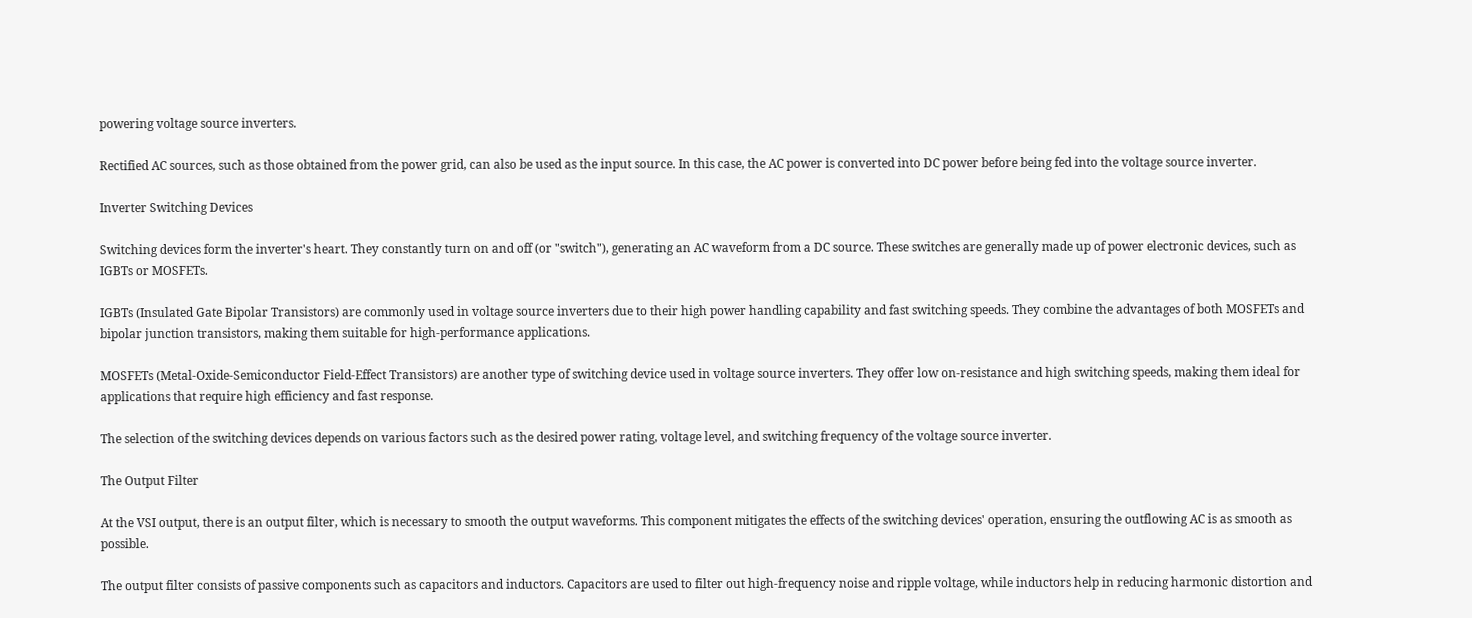powering voltage source inverters.

Rectified AC sources, such as those obtained from the power grid, can also be used as the input source. In this case, the AC power is converted into DC power before being fed into the voltage source inverter.

Inverter Switching Devices

Switching devices form the inverter's heart. They constantly turn on and off (or "switch"), generating an AC waveform from a DC source. These switches are generally made up of power electronic devices, such as IGBTs or MOSFETs.

IGBTs (Insulated Gate Bipolar Transistors) are commonly used in voltage source inverters due to their high power handling capability and fast switching speeds. They combine the advantages of both MOSFETs and bipolar junction transistors, making them suitable for high-performance applications.

MOSFETs (Metal-Oxide-Semiconductor Field-Effect Transistors) are another type of switching device used in voltage source inverters. They offer low on-resistance and high switching speeds, making them ideal for applications that require high efficiency and fast response.

The selection of the switching devices depends on various factors such as the desired power rating, voltage level, and switching frequency of the voltage source inverter.

The Output Filter

At the VSI output, there is an output filter, which is necessary to smooth the output waveforms. This component mitigates the effects of the switching devices' operation, ensuring the outflowing AC is as smooth as possible.

The output filter consists of passive components such as capacitors and inductors. Capacitors are used to filter out high-frequency noise and ripple voltage, while inductors help in reducing harmonic distortion and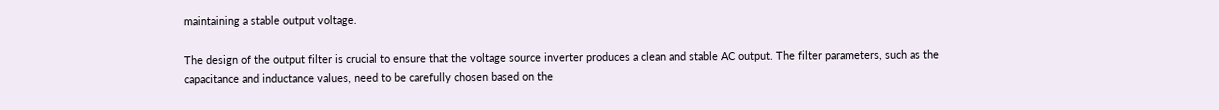maintaining a stable output voltage.

The design of the output filter is crucial to ensure that the voltage source inverter produces a clean and stable AC output. The filter parameters, such as the capacitance and inductance values, need to be carefully chosen based on the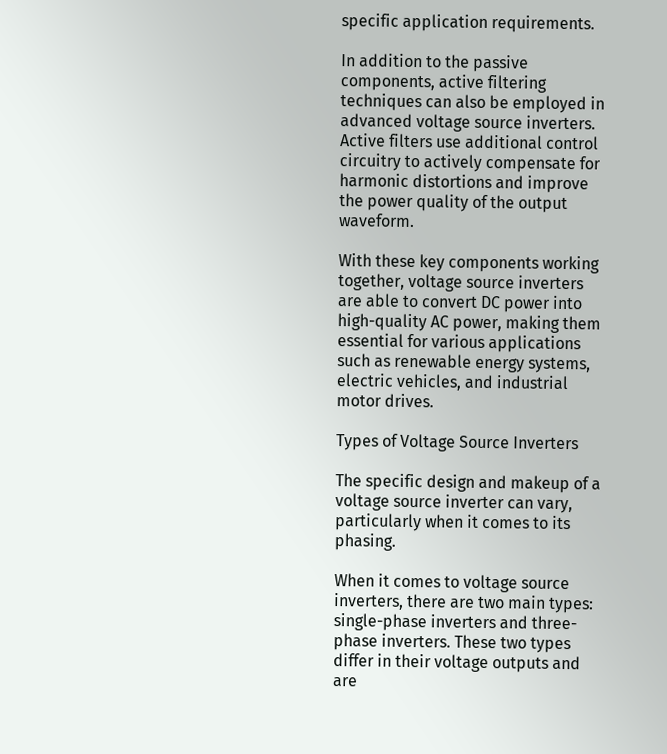specific application requirements.

In addition to the passive components, active filtering techniques can also be employed in advanced voltage source inverters. Active filters use additional control circuitry to actively compensate for harmonic distortions and improve the power quality of the output waveform.

With these key components working together, voltage source inverters are able to convert DC power into high-quality AC power, making them essential for various applications such as renewable energy systems, electric vehicles, and industrial motor drives.

Types of Voltage Source Inverters

The specific design and makeup of a voltage source inverter can vary, particularly when it comes to its phasing.

When it comes to voltage source inverters, there are two main types: single-phase inverters and three-phase inverters. These two types differ in their voltage outputs and are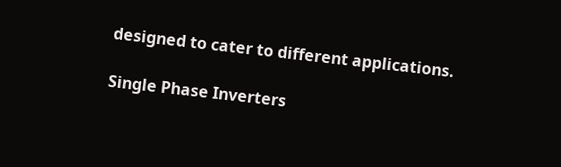designed to cater to different applications.

Single Phase Inverters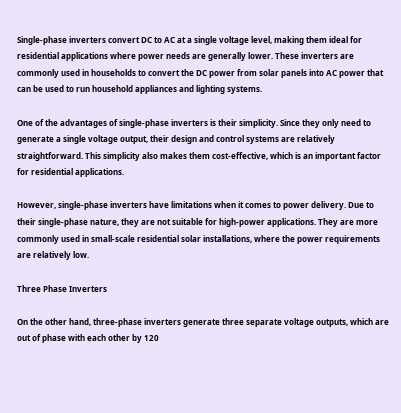Single-phase inverters convert DC to AC at a single voltage level, making them ideal for residential applications where power needs are generally lower. These inverters are commonly used in households to convert the DC power from solar panels into AC power that can be used to run household appliances and lighting systems.

One of the advantages of single-phase inverters is their simplicity. Since they only need to generate a single voltage output, their design and control systems are relatively straightforward. This simplicity also makes them cost-effective, which is an important factor for residential applications.

However, single-phase inverters have limitations when it comes to power delivery. Due to their single-phase nature, they are not suitable for high-power applications. They are more commonly used in small-scale residential solar installations, where the power requirements are relatively low.

Three Phase Inverters

On the other hand, three-phase inverters generate three separate voltage outputs, which are out of phase with each other by 120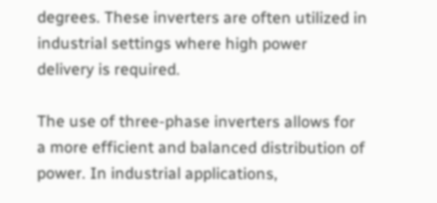degrees. These inverters are often utilized in industrial settings where high power delivery is required.

The use of three-phase inverters allows for a more efficient and balanced distribution of power. In industrial applications,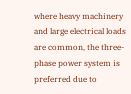where heavy machinery and large electrical loads are common, the three-phase power system is preferred due to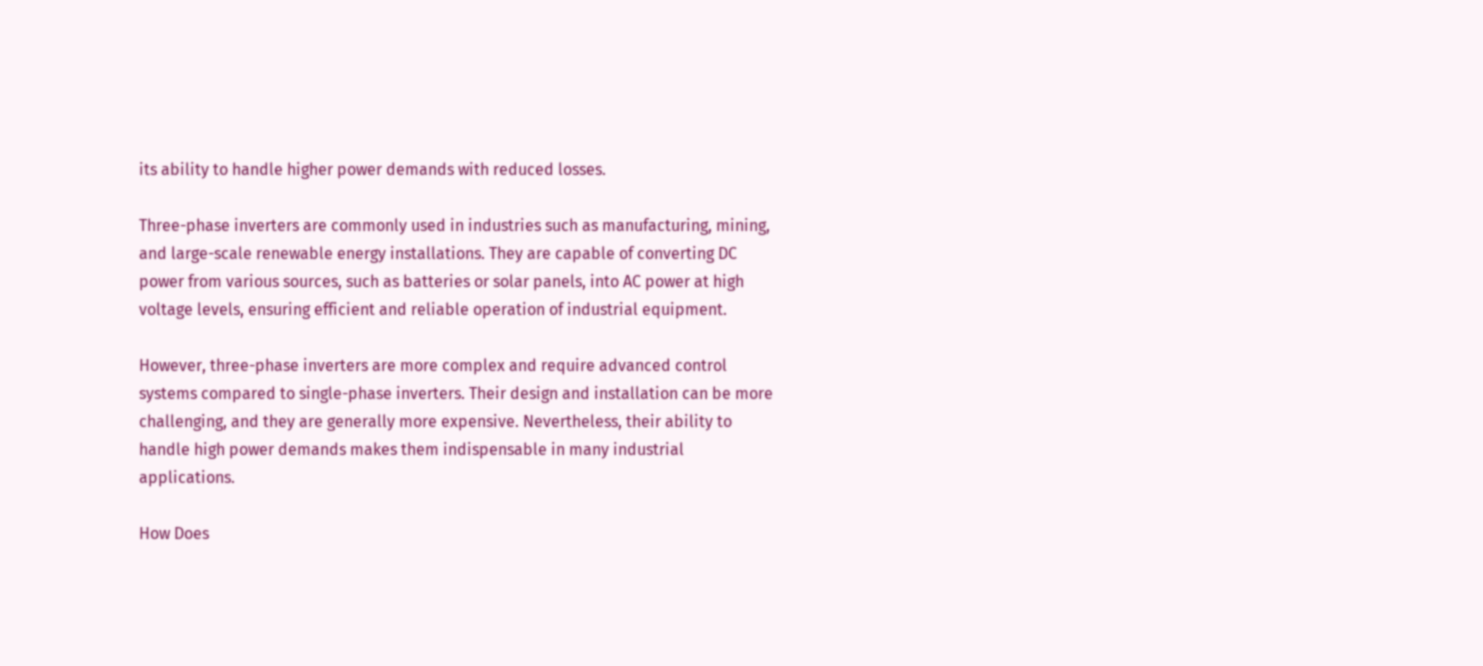its ability to handle higher power demands with reduced losses.

Three-phase inverters are commonly used in industries such as manufacturing, mining, and large-scale renewable energy installations. They are capable of converting DC power from various sources, such as batteries or solar panels, into AC power at high voltage levels, ensuring efficient and reliable operation of industrial equipment.

However, three-phase inverters are more complex and require advanced control systems compared to single-phase inverters. Their design and installation can be more challenging, and they are generally more expensive. Nevertheless, their ability to handle high power demands makes them indispensable in many industrial applications.

How Does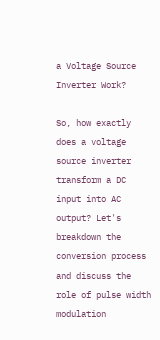a Voltage Source Inverter Work?

So, how exactly does a voltage source inverter transform a DC input into AC output? Let's breakdown the conversion process and discuss the role of pulse width modulation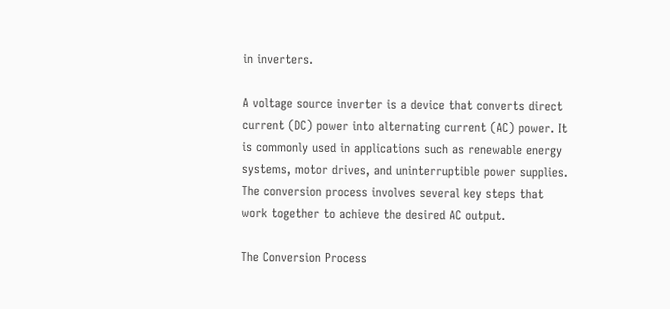in inverters.

A voltage source inverter is a device that converts direct current (DC) power into alternating current (AC) power. It is commonly used in applications such as renewable energy systems, motor drives, and uninterruptible power supplies. The conversion process involves several key steps that work together to achieve the desired AC output.

The Conversion Process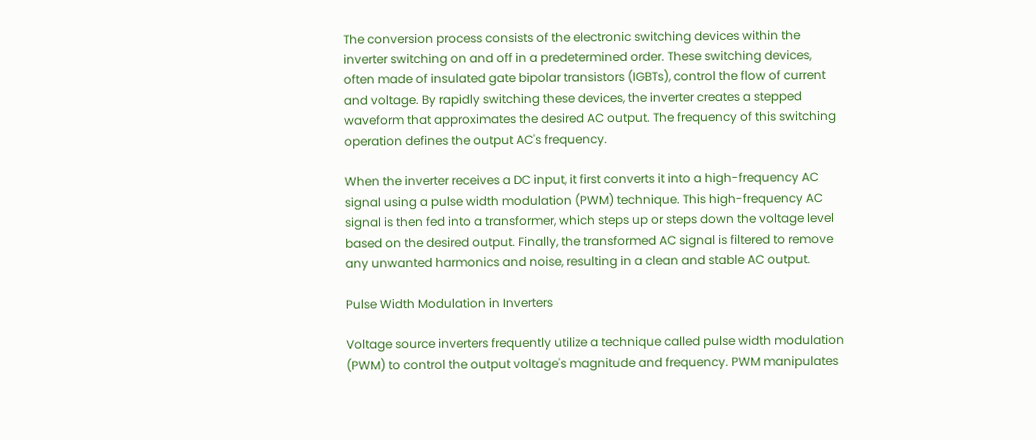The conversion process consists of the electronic switching devices within the inverter switching on and off in a predetermined order. These switching devices, often made of insulated gate bipolar transistors (IGBTs), control the flow of current and voltage. By rapidly switching these devices, the inverter creates a stepped waveform that approximates the desired AC output. The frequency of this switching operation defines the output AC's frequency.

When the inverter receives a DC input, it first converts it into a high-frequency AC signal using a pulse width modulation (PWM) technique. This high-frequency AC signal is then fed into a transformer, which steps up or steps down the voltage level based on the desired output. Finally, the transformed AC signal is filtered to remove any unwanted harmonics and noise, resulting in a clean and stable AC output.

Pulse Width Modulation in Inverters

Voltage source inverters frequently utilize a technique called pulse width modulation (PWM) to control the output voltage's magnitude and frequency. PWM manipulates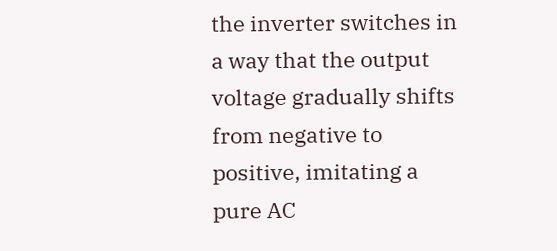the inverter switches in a way that the output voltage gradually shifts from negative to positive, imitating a pure AC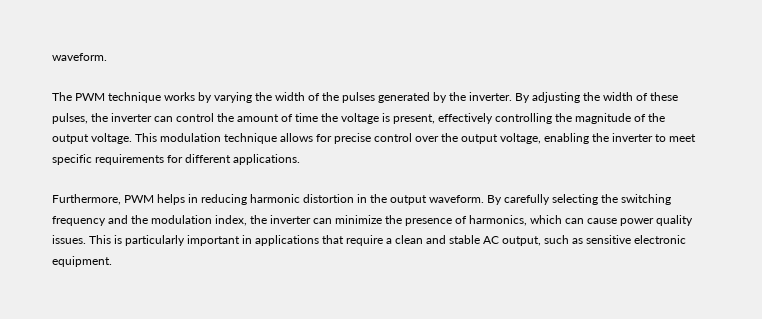waveform.

The PWM technique works by varying the width of the pulses generated by the inverter. By adjusting the width of these pulses, the inverter can control the amount of time the voltage is present, effectively controlling the magnitude of the output voltage. This modulation technique allows for precise control over the output voltage, enabling the inverter to meet specific requirements for different applications.

Furthermore, PWM helps in reducing harmonic distortion in the output waveform. By carefully selecting the switching frequency and the modulation index, the inverter can minimize the presence of harmonics, which can cause power quality issues. This is particularly important in applications that require a clean and stable AC output, such as sensitive electronic equipment.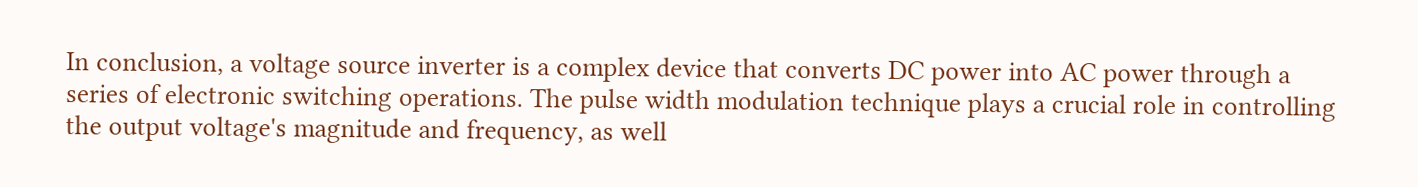In conclusion, a voltage source inverter is a complex device that converts DC power into AC power through a series of electronic switching operations. The pulse width modulation technique plays a crucial role in controlling the output voltage's magnitude and frequency, as well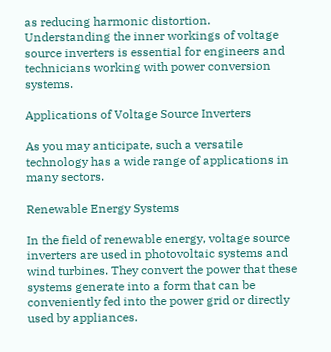as reducing harmonic distortion. Understanding the inner workings of voltage source inverters is essential for engineers and technicians working with power conversion systems.

Applications of Voltage Source Inverters

As you may anticipate, such a versatile technology has a wide range of applications in many sectors.

Renewable Energy Systems

In the field of renewable energy, voltage source inverters are used in photovoltaic systems and wind turbines. They convert the power that these systems generate into a form that can be conveniently fed into the power grid or directly used by appliances.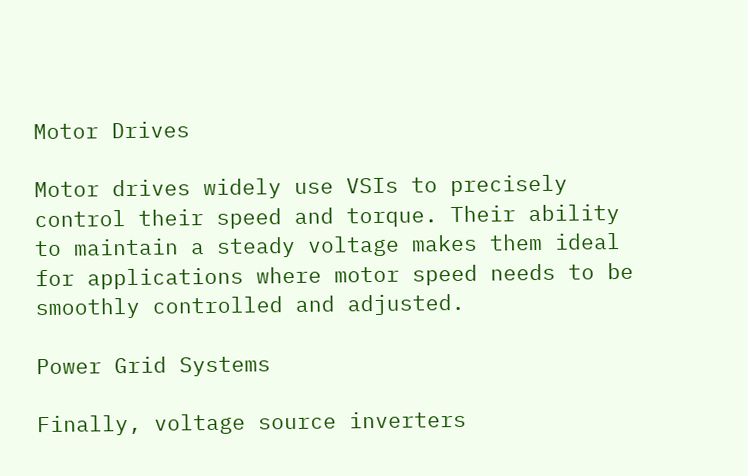Motor Drives

Motor drives widely use VSIs to precisely control their speed and torque. Their ability to maintain a steady voltage makes them ideal for applications where motor speed needs to be smoothly controlled and adjusted.

Power Grid Systems

Finally, voltage source inverters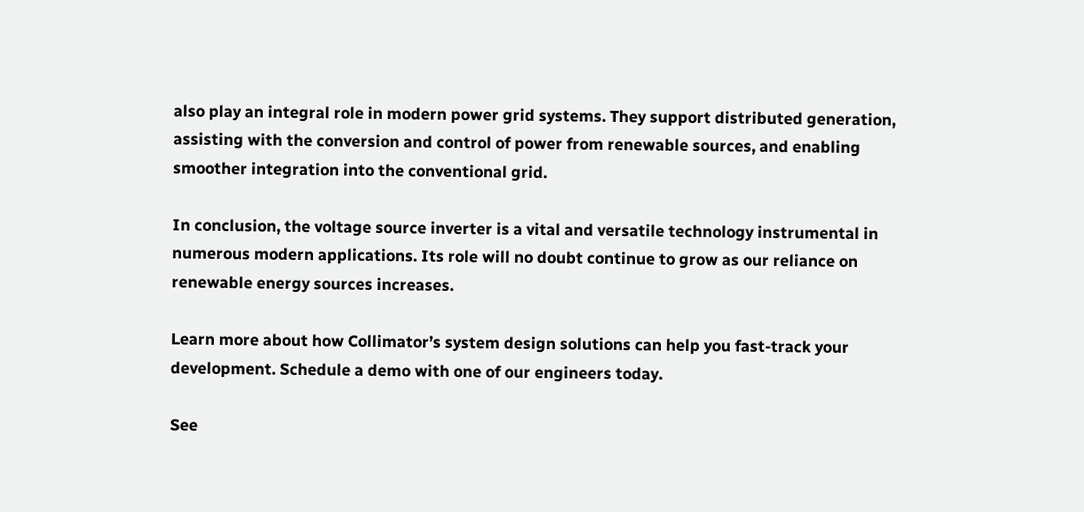also play an integral role in modern power grid systems. They support distributed generation, assisting with the conversion and control of power from renewable sources, and enabling smoother integration into the conventional grid.

In conclusion, the voltage source inverter is a vital and versatile technology instrumental in numerous modern applications. Its role will no doubt continue to grow as our reliance on renewable energy sources increases.

Learn more about how Collimator’s system design solutions can help you fast-track your development. Schedule a demo with one of our engineers today.

See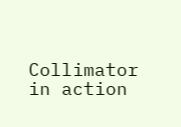Collimator in action